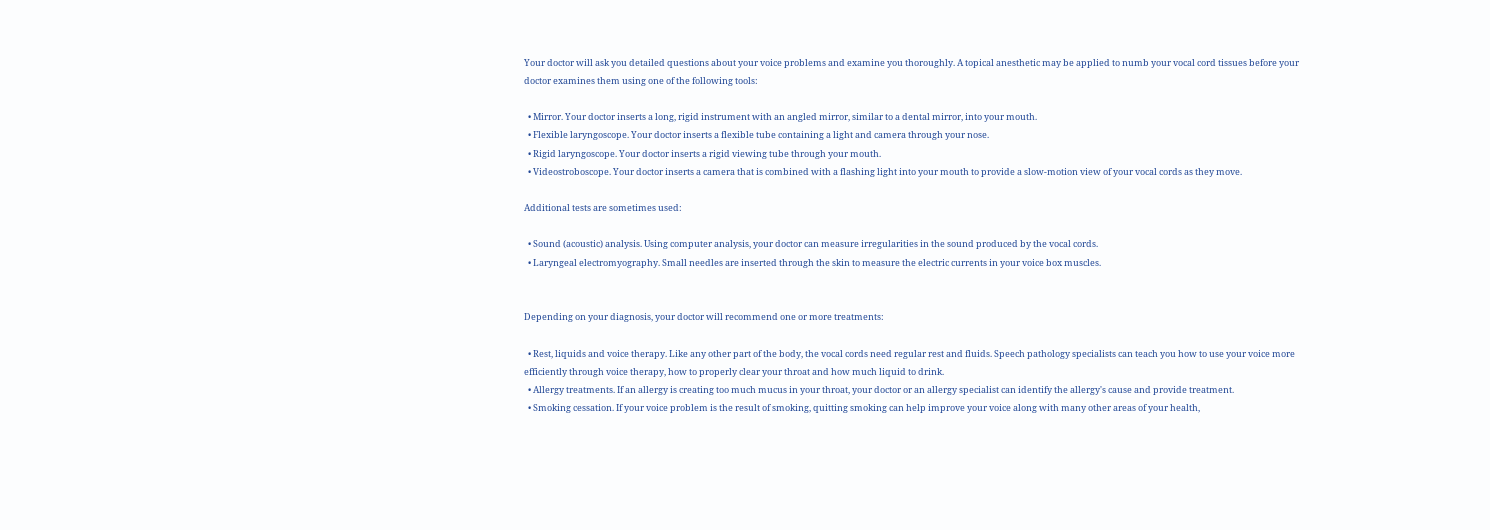Your doctor will ask you detailed questions about your voice problems and examine you thoroughly. A topical anesthetic may be applied to numb your vocal cord tissues before your doctor examines them using one of the following tools:

  • Mirror. Your doctor inserts a long, rigid instrument with an angled mirror, similar to a dental mirror, into your mouth.
  • Flexible laryngoscope. Your doctor inserts a flexible tube containing a light and camera through your nose.
  • Rigid laryngoscope. Your doctor inserts a rigid viewing tube through your mouth.
  • Videostroboscope. Your doctor inserts a camera that is combined with a flashing light into your mouth to provide a slow-motion view of your vocal cords as they move.

Additional tests are sometimes used:

  • Sound (acoustic) analysis. Using computer analysis, your doctor can measure irregularities in the sound produced by the vocal cords.
  • Laryngeal electromyography. Small needles are inserted through the skin to measure the electric currents in your voice box muscles.


Depending on your diagnosis, your doctor will recommend one or more treatments:

  • Rest, liquids and voice therapy. Like any other part of the body, the vocal cords need regular rest and fluids. Speech pathology specialists can teach you how to use your voice more efficiently through voice therapy, how to properly clear your throat and how much liquid to drink.
  • Allergy treatments. If an allergy is creating too much mucus in your throat, your doctor or an allergy specialist can identify the allergy's cause and provide treatment.
  • Smoking cessation. If your voice problem is the result of smoking, quitting smoking can help improve your voice along with many other areas of your health,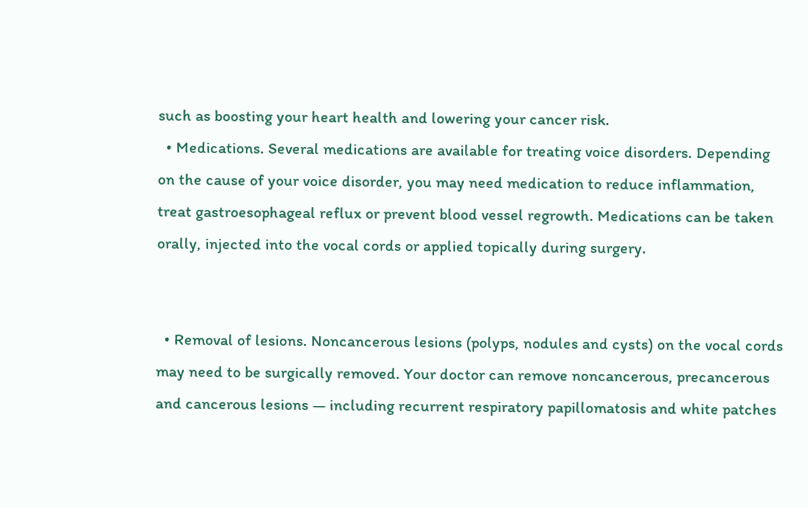such as boosting your heart health and lowering your cancer risk.
  • Medications. Several medications are available for treating voice disorders. Depending on the cause of your voice disorder, you may need medication to reduce inflammation, treat gastroesophageal reflux or prevent blood vessel regrowth. Medications can be taken orally, injected into the vocal cords or applied topically during surgery.


  • Removal of lesions. Noncancerous lesions (polyps, nodules and cysts) on the vocal cords may need to be surgically removed. Your doctor can remove noncancerous, precancerous and cancerous lesions — including recurrent respiratory papillomatosis and white patches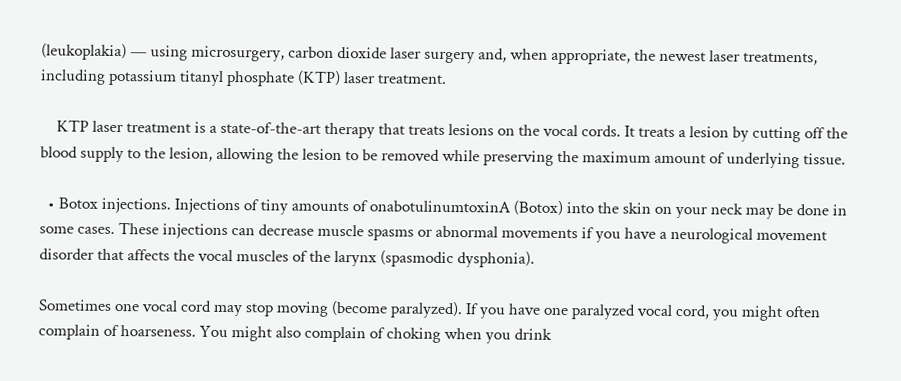(leukoplakia) — using microsurgery, carbon dioxide laser surgery and, when appropriate, the newest laser treatments, including potassium titanyl phosphate (KTP) laser treatment.

    KTP laser treatment is a state-of-the-art therapy that treats lesions on the vocal cords. It treats a lesion by cutting off the blood supply to the lesion, allowing the lesion to be removed while preserving the maximum amount of underlying tissue.

  • Botox injections. Injections of tiny amounts of onabotulinumtoxinA (Botox) into the skin on your neck may be done in some cases. These injections can decrease muscle spasms or abnormal movements if you have a neurological movement disorder that affects the vocal muscles of the larynx (spasmodic dysphonia).

Sometimes one vocal cord may stop moving (become paralyzed). If you have one paralyzed vocal cord, you might often complain of hoarseness. You might also complain of choking when you drink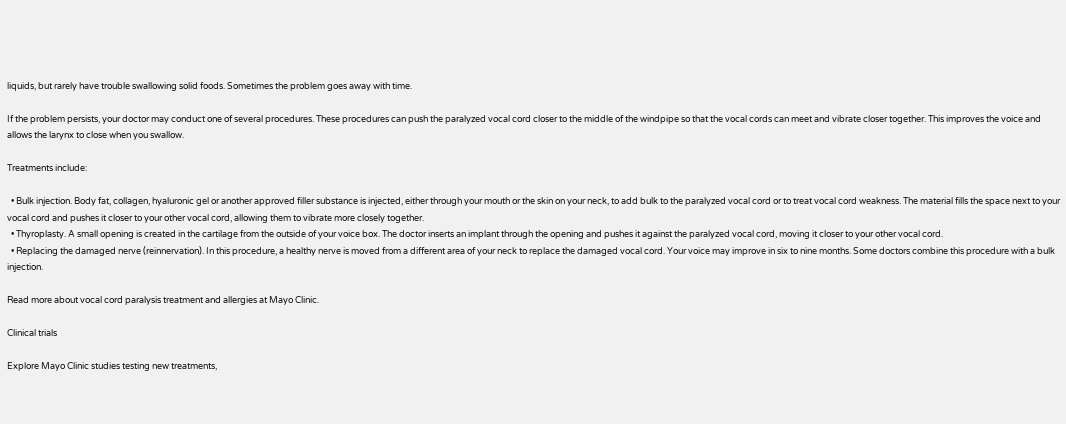liquids, but rarely have trouble swallowing solid foods. Sometimes the problem goes away with time.

If the problem persists, your doctor may conduct one of several procedures. These procedures can push the paralyzed vocal cord closer to the middle of the windpipe so that the vocal cords can meet and vibrate closer together. This improves the voice and allows the larynx to close when you swallow.

Treatments include:

  • Bulk injection. Body fat, collagen, hyaluronic gel or another approved filler substance is injected, either through your mouth or the skin on your neck, to add bulk to the paralyzed vocal cord or to treat vocal cord weakness. The material fills the space next to your vocal cord and pushes it closer to your other vocal cord, allowing them to vibrate more closely together.
  • Thyroplasty. A small opening is created in the cartilage from the outside of your voice box. The doctor inserts an implant through the opening and pushes it against the paralyzed vocal cord, moving it closer to your other vocal cord.
  • Replacing the damaged nerve (reinnervation). In this procedure, a healthy nerve is moved from a different area of your neck to replace the damaged vocal cord. Your voice may improve in six to nine months. Some doctors combine this procedure with a bulk injection.

Read more about vocal cord paralysis treatment and allergies at Mayo Clinic.

Clinical trials

Explore Mayo Clinic studies testing new treatments,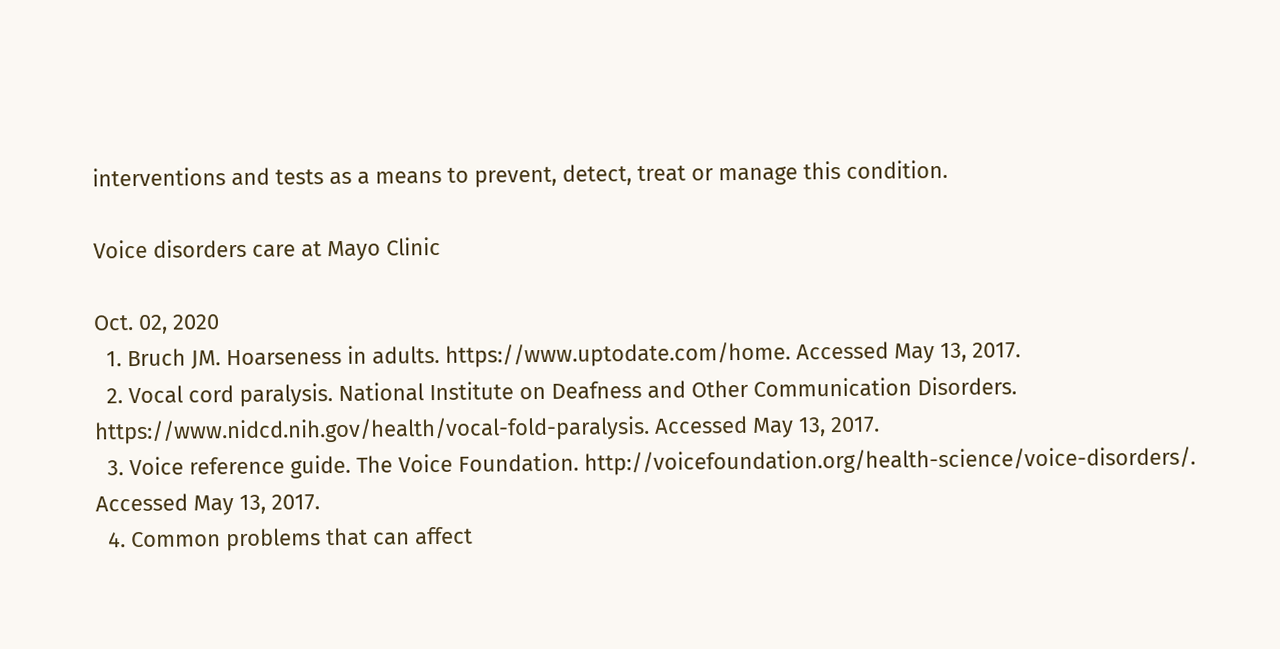interventions and tests as a means to prevent, detect, treat or manage this condition.

Voice disorders care at Mayo Clinic

Oct. 02, 2020
  1. Bruch JM. Hoarseness in adults. https://www.uptodate.com/home. Accessed May 13, 2017.
  2. Vocal cord paralysis. National Institute on Deafness and Other Communication Disorders. https://www.nidcd.nih.gov/health/vocal-fold-paralysis. Accessed May 13, 2017.
  3. Voice reference guide. The Voice Foundation. http://voicefoundation.org/health-science/voice-disorders/. Accessed May 13, 2017.
  4. Common problems that can affect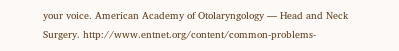your voice. American Academy of Otolaryngology — Head and Neck Surgery. http://www.entnet.org/content/common-problems-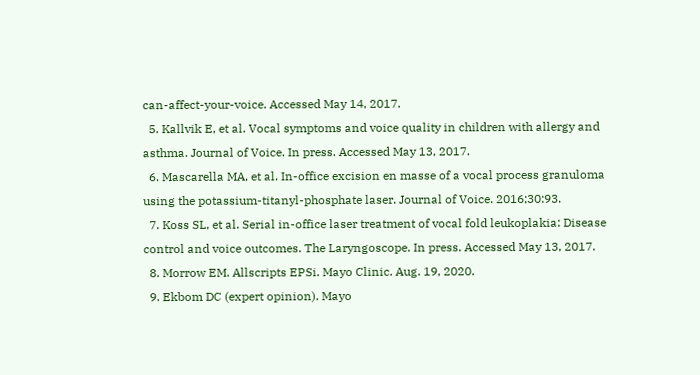can-affect-your-voice. Accessed May 14, 2017.
  5. Kallvik E, et al. Vocal symptoms and voice quality in children with allergy and asthma. Journal of Voice. In press. Accessed May 13, 2017.
  6. Mascarella MA, et al. In-office excision en masse of a vocal process granuloma using the potassium-titanyl-phosphate laser. Journal of Voice. 2016;30:93.
  7. Koss SL, et al. Serial in-office laser treatment of vocal fold leukoplakia: Disease control and voice outcomes. The Laryngoscope. In press. Accessed May 13, 2017.
  8. Morrow EM. Allscripts EPSi. Mayo Clinic. Aug. 19, 2020.
  9. Ekbom DC (expert opinion). Mayo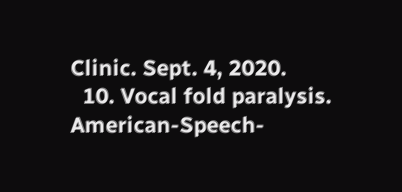Clinic. Sept. 4, 2020.
  10. Vocal fold paralysis. American-Speech-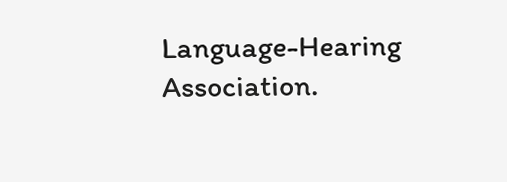Language-Hearing Association.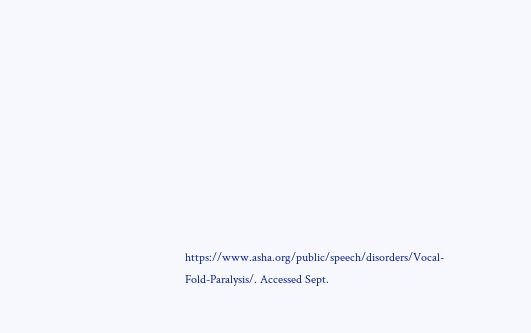https://www.asha.org/public/speech/disorders/Vocal-Fold-Paralysis/. Accessed Sept.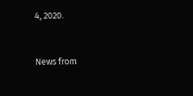4, 2020.


News from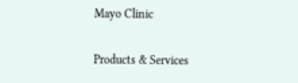Mayo Clinic

Products & Services